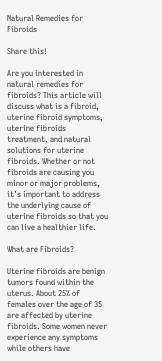Natural Remedies for Fibroids

Share this!

Are you interested in natural remedies for fibroids? This article will discuss what is a fibroid, uterine fibroid symptoms, uterine fibroids treatment, and natural solutions for uterine fibroids. Whether or not fibroids are causing you minor or major problems, it’s important to address the underlying cause of uterine fibroids so that you can live a healthier life.

What are Fibroids?

Uterine fibroids are benign tumors found within the uterus. About 25% of females over the age of 35 are affected by uterine fibroids. Some women never experience any symptoms while others have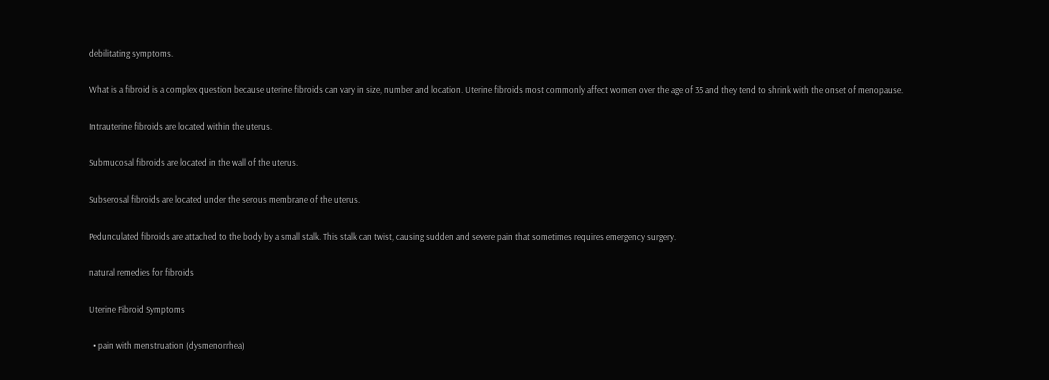debilitating symptoms.

What is a fibroid is a complex question because uterine fibroids can vary in size, number and location. Uterine fibroids most commonly affect women over the age of 35 and they tend to shrink with the onset of menopause.

Intrauterine fibroids are located within the uterus.

Submucosal fibroids are located in the wall of the uterus.

Subserosal fibroids are located under the serous membrane of the uterus.

Pedunculated fibroids are attached to the body by a small stalk. This stalk can twist, causing sudden and severe pain that sometimes requires emergency surgery.

natural remedies for fibroids

Uterine Fibroid Symptoms

  • pain with menstruation (dysmenorrhea)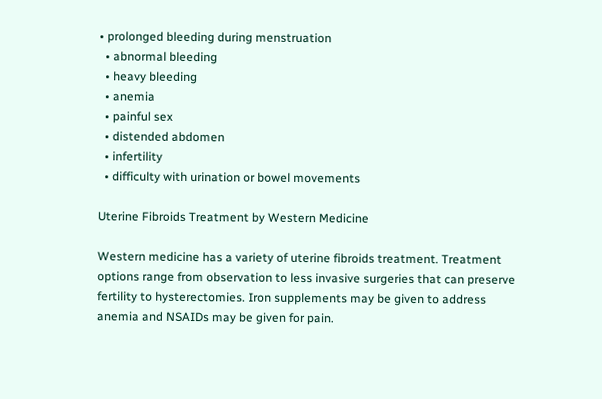• prolonged bleeding during menstruation
  • abnormal bleeding
  • heavy bleeding
  • anemia
  • painful sex
  • distended abdomen
  • infertility
  • difficulty with urination or bowel movements

Uterine Fibroids Treatment by Western Medicine

Western medicine has a variety of uterine fibroids treatment. Treatment options range from observation to less invasive surgeries that can preserve fertility to hysterectomies. Iron supplements may be given to address anemia and NSAIDs may be given for pain.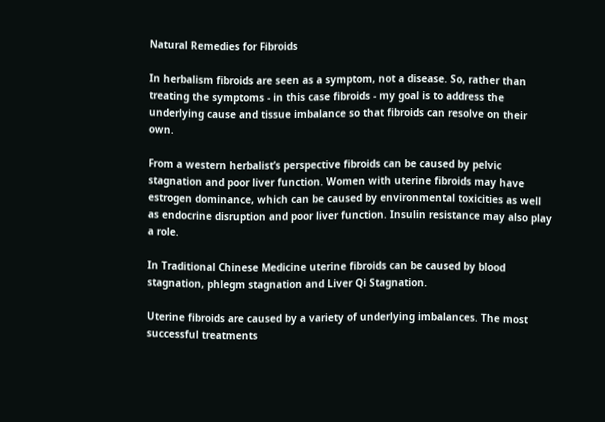Natural Remedies for Fibroids

In herbalism fibroids are seen as a symptom, not a disease. So, rather than treating the symptoms - in this case fibroids - my goal is to address the underlying cause and tissue imbalance so that fibroids can resolve on their own.

From a western herbalist’s perspective fibroids can be caused by pelvic stagnation and poor liver function. Women with uterine fibroids may have estrogen dominance, which can be caused by environmental toxicities as well as endocrine disruption and poor liver function. Insulin resistance may also play a role.

In Traditional Chinese Medicine uterine fibroids can be caused by blood stagnation, phlegm stagnation and Liver Qi Stagnation.

Uterine fibroids are caused by a variety of underlying imbalances. The most successful treatments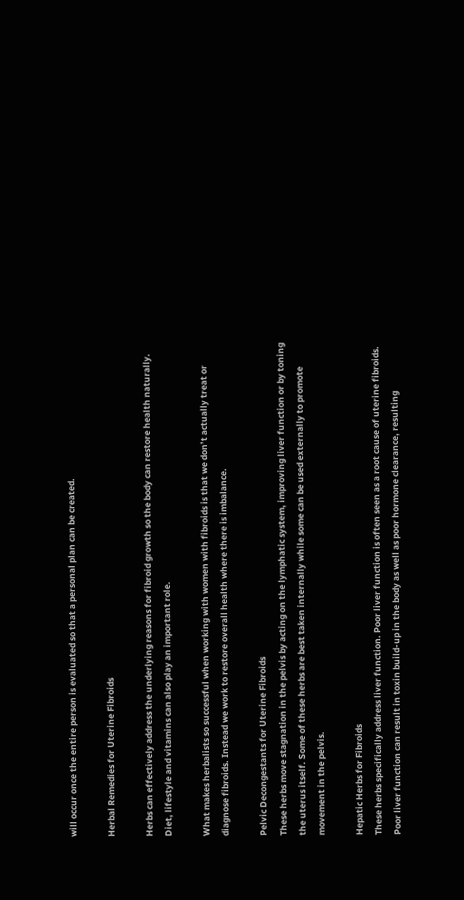will occur once the entire person is evaluated so that a personal plan can be created.

Herbal Remedies for Uterine Fibroids

Herbs can effectively address the underlying reasons for fibroid growth so the body can restore health naturally. Diet, lifestyle and vitamins can also play an important role.

What makes herbalists so successful when working with women with fibroids is that we don’t actually treat or diagnose fibroids. Instead we work to restore overall health where there is imbalance.

Pelvic Decongestants for Uterine Fibroids
These herbs move stagnation in the pelvis by acting on the lymphatic system, improving liver function or by toning the uterus itself. Some of these herbs are best taken internally while some can be used externally to promote movement in the pelvis.

Hepatic Herbs for Fibroids
These herbs specifically address liver function. Poor liver function is often seen as a root cause of uterine fibroids. Poor liver function can result in toxin build-up in the body as well as poor hormone clearance, resulting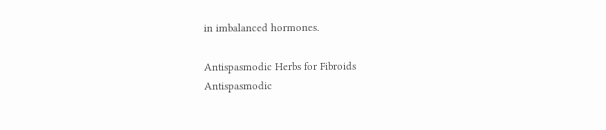in imbalanced hormones.

Antispasmodic Herbs for Fibroids
Antispasmodic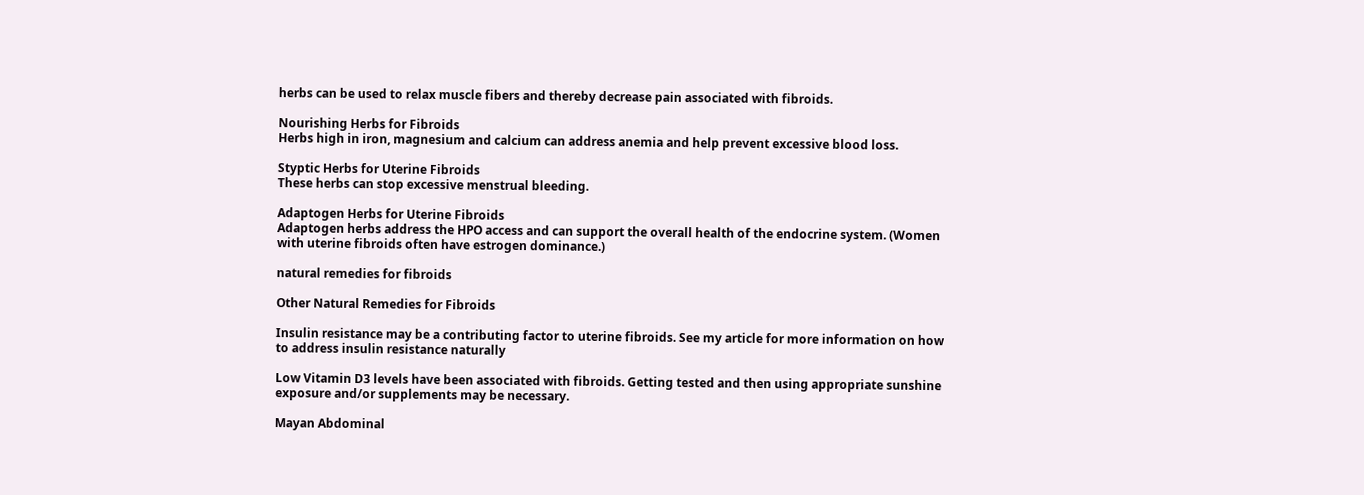herbs can be used to relax muscle fibers and thereby decrease pain associated with fibroids.

Nourishing Herbs for Fibroids
Herbs high in iron, magnesium and calcium can address anemia and help prevent excessive blood loss.

Styptic Herbs for Uterine Fibroids
These herbs can stop excessive menstrual bleeding.

Adaptogen Herbs for Uterine Fibroids
Adaptogen herbs address the HPO access and can support the overall health of the endocrine system. (Women with uterine fibroids often have estrogen dominance.)

natural remedies for fibroids

Other Natural Remedies for Fibroids

Insulin resistance may be a contributing factor to uterine fibroids. See my article for more information on how to address insulin resistance naturally

Low Vitamin D3 levels have been associated with fibroids. Getting tested and then using appropriate sunshine exposure and/or supplements may be necessary.

Mayan Abdominal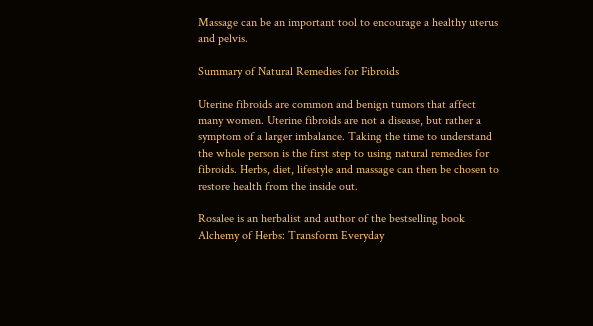Massage can be an important tool to encourage a healthy uterus and pelvis.

Summary of Natural Remedies for Fibroids

Uterine fibroids are common and benign tumors that affect many women. Uterine fibroids are not a disease, but rather a symptom of a larger imbalance. Taking the time to understand the whole person is the first step to using natural remedies for fibroids. Herbs, diet, lifestyle and massage can then be chosen to restore health from the inside out.

Rosalee is an herbalist and author of the bestselling book Alchemy of Herbs: Transform Everyday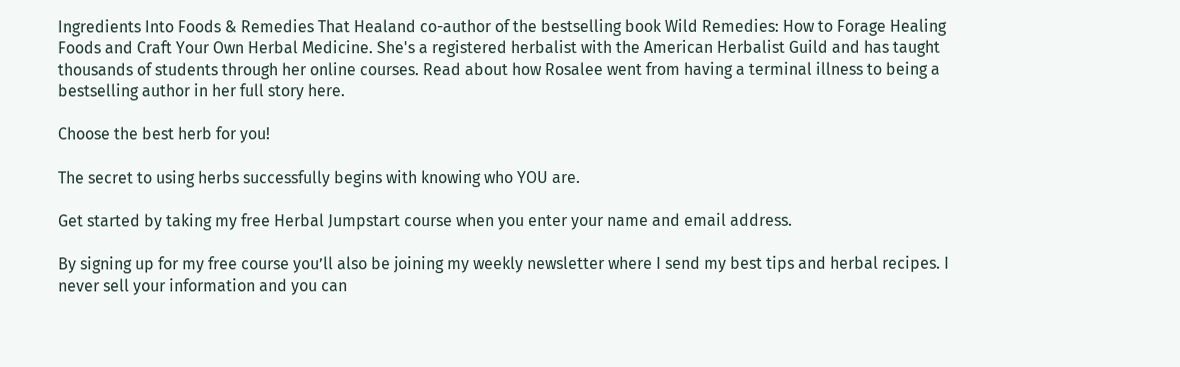Ingredients Into Foods & Remedies That Healand co-author of the bestselling book Wild Remedies: How to Forage Healing Foods and Craft Your Own Herbal Medicine. She's a registered herbalist with the American Herbalist Guild and has taught thousands of students through her online courses. Read about how Rosalee went from having a terminal illness to being a bestselling author in her full story here.

Choose the best herb for you!

The secret to using herbs successfully begins with knowing who YOU are.

Get started by taking my free Herbal Jumpstart course when you enter your name and email address.

By signing up for my free course you’ll also be joining my weekly newsletter where I send my best tips and herbal recipes. I never sell your information and you can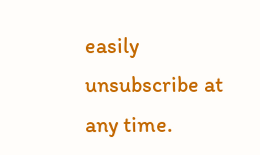easily unsubscribe at any time.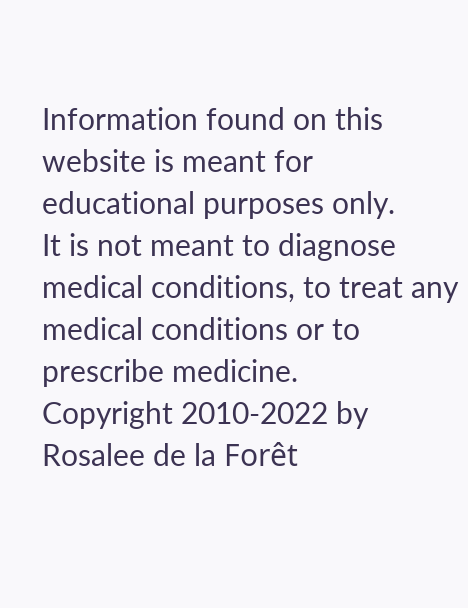Information found on this website is meant for educational purposes only.
It is not meant to diagnose medical conditions, to treat any medical conditions or to prescribe medicine.
Copyright 2010-2022 by Rosalee de la Forêt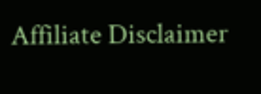Affiliate Disclaimer